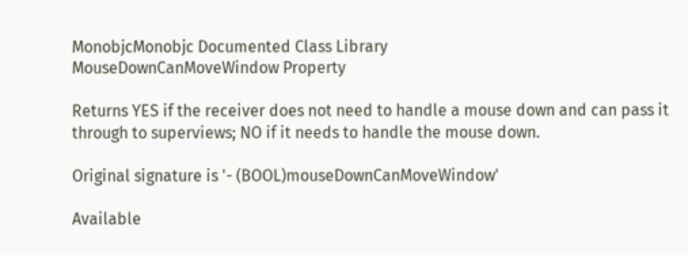MonobjcMonobjc Documented Class Library
MouseDownCanMoveWindow Property

Returns YES if the receiver does not need to handle a mouse down and can pass it through to superviews; NO if it needs to handle the mouse down.

Original signature is '- (BOOL)mouseDownCanMoveWindow'

Available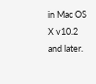in Mac OS X v10.2 and later.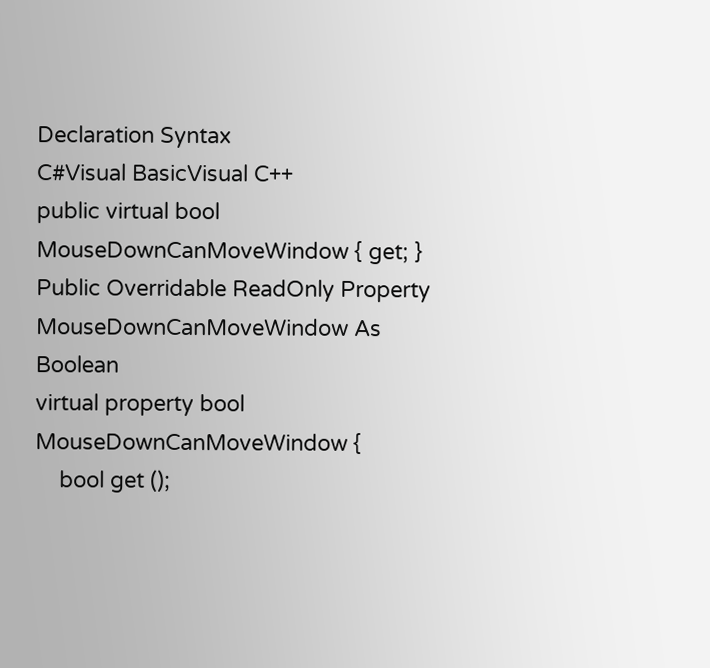Declaration Syntax
C#Visual BasicVisual C++
public virtual bool MouseDownCanMoveWindow { get; }
Public Overridable ReadOnly Property MouseDownCanMoveWindow As Boolean
virtual property bool MouseDownCanMoveWindow {
    bool get ();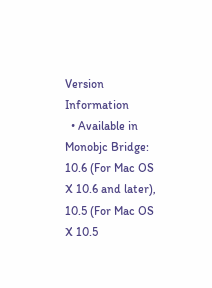Version Information
  • Available in Monobjc Bridge: 10.6 (For Mac OS X 10.6 and later), 10.5 (For Mac OS X 10.5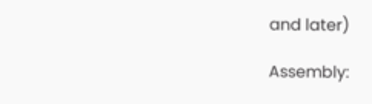and later)

Assembly: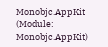Monobjc.AppKit (Module: Monobjc.AppKit)